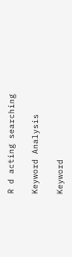R d acting searching

Keyword Analysis

Keyword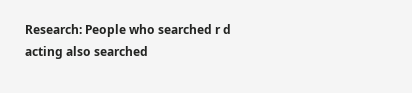Research: People who searched r d acting also searched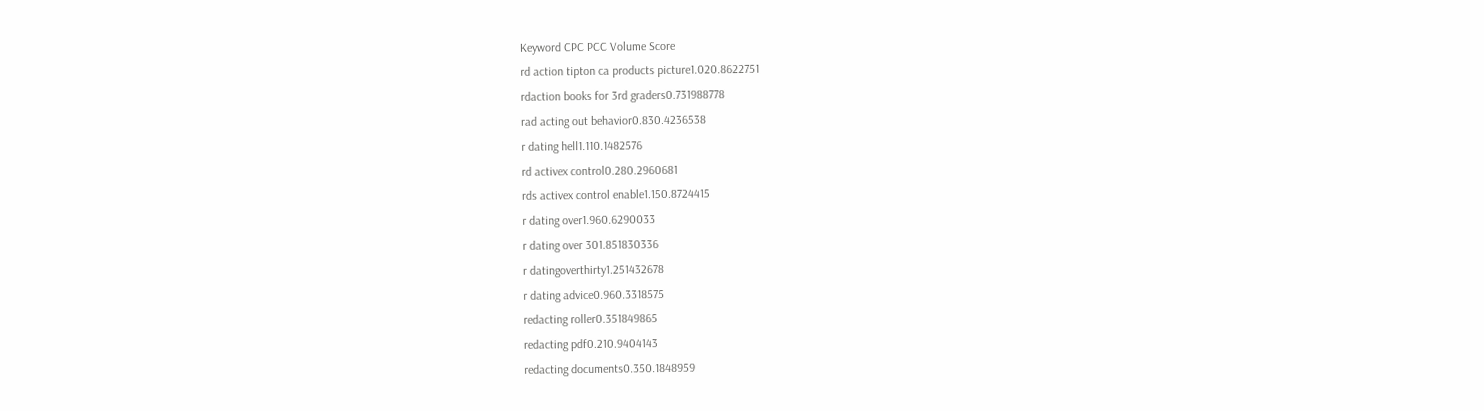Keyword CPC PCC Volume Score
rd action tipton ca products picture1.020.8622751
rdaction books for 3rd graders0.731988778
rad acting out behavior0.830.4236538
r dating hell1.110.1482576
rd activex control0.280.2960681
rds activex control enable1.150.8724415
r dating over1.960.6290033
r dating over 301.851830336
r datingoverthirty1.251432678
r dating advice0.960.3318575
redacting roller0.351849865
redacting pdf0.210.9404143
redacting documents0.350.1848959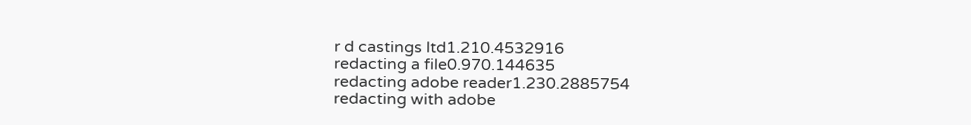r d castings ltd1.210.4532916
redacting a file0.970.144635
redacting adobe reader1.230.2885754
redacting with adobe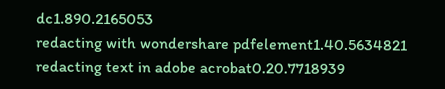dc1.890.2165053
redacting with wondershare pdfelement1.40.5634821
redacting text in adobe acrobat0.20.7718939